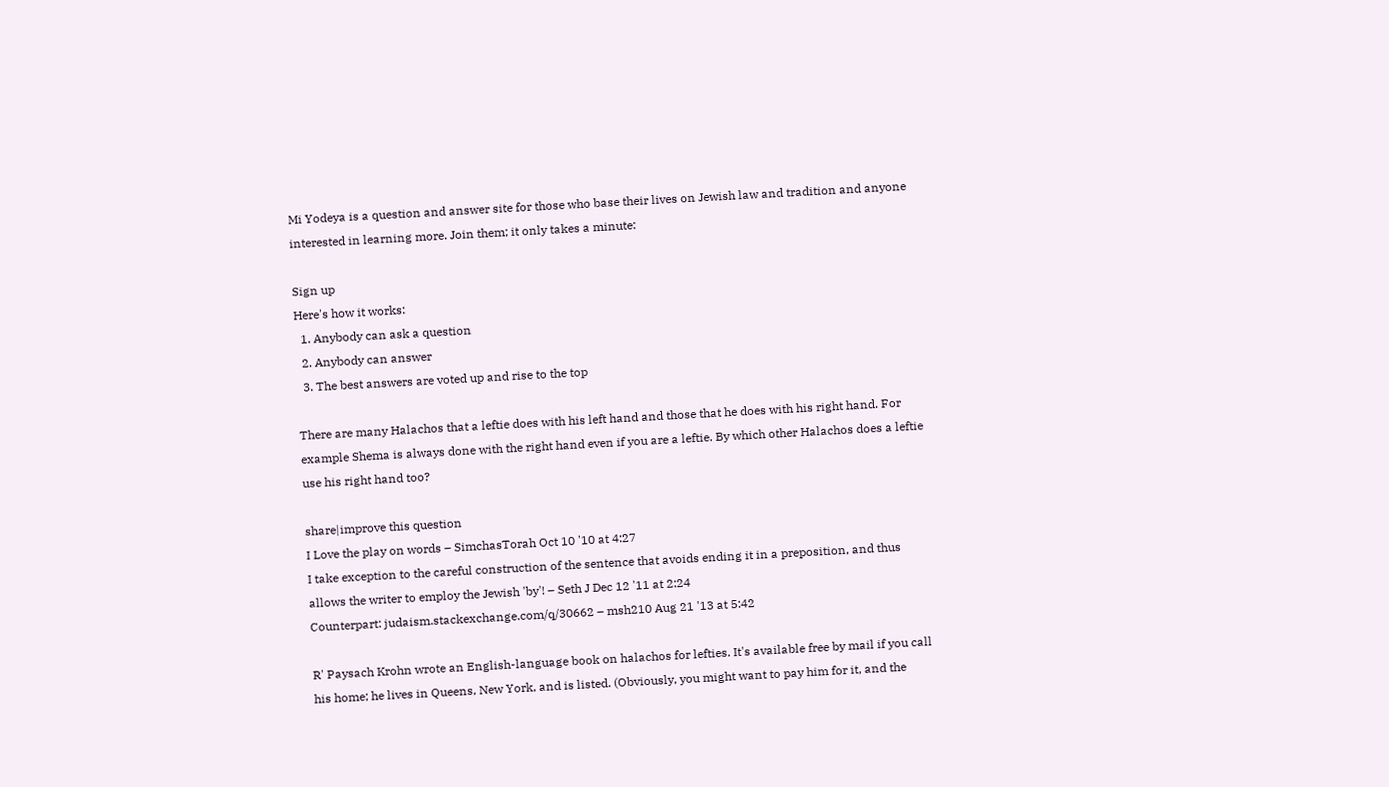Mi Yodeya is a question and answer site for those who base their lives on Jewish law and tradition and anyone interested in learning more. Join them; it only takes a minute:

Sign up
Here's how it works:
  1. Anybody can ask a question
  2. Anybody can answer
  3. The best answers are voted up and rise to the top

There are many Halachos that a leftie does with his left hand and those that he does with his right hand. For example Shema is always done with the right hand even if you are a leftie. By which other Halachos does a leftie use his right hand too?

share|improve this question
I Love the play on words – SimchasTorah Oct 10 '10 at 4:27
I take exception to the careful construction of the sentence that avoids ending it in a preposition, and thus allows the writer to employ the Jewish 'by'! – Seth J Dec 12 '11 at 2:24
Counterpart: judaism.stackexchange.com/q/30662 – msh210 Aug 21 '13 at 5:42

R' Paysach Krohn wrote an English-language book on halachos for lefties. It's available free by mail if you call his home; he lives in Queens, New York, and is listed. (Obviously, you might want to pay him for it, and the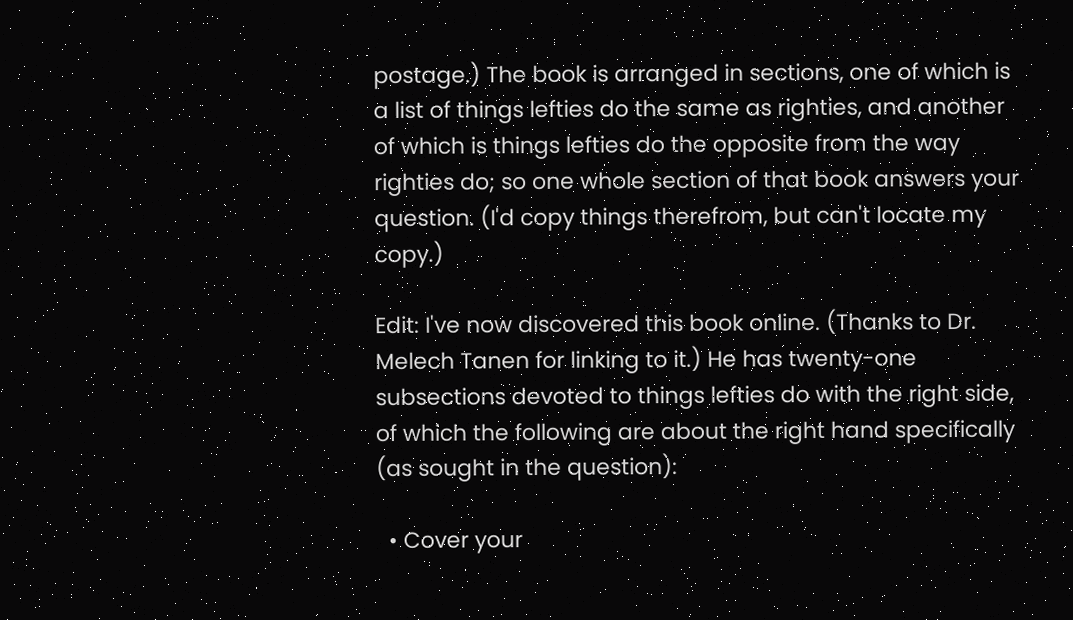postage.) The book is arranged in sections, one of which is a list of things lefties do the same as righties, and another of which is things lefties do the opposite from the way righties do; so one whole section of that book answers your question. (I'd copy things therefrom, but can't locate my copy.)

Edit: I've now discovered this book online. (Thanks to Dr. Melech Tanen for linking to it.) He has twenty-one subsections devoted to things lefties do with the right side, of which the following are about the right hand specifically (as sought in the question):

  • Cover your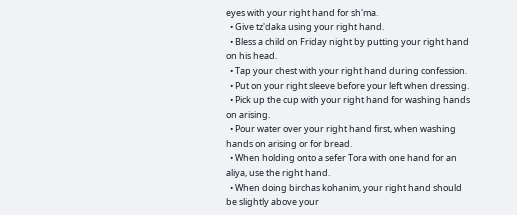eyes with your right hand for sh'ma.
  • Give tz'daka using your right hand.
  • Bless a child on Friday night by putting your right hand on his head.
  • Tap your chest with your right hand during confession.
  • Put on your right sleeve before your left when dressing.
  • Pick up the cup with your right hand for washing hands on arising.
  • Pour water over your right hand first, when washing hands on arising or for bread.
  • When holding onto a sefer Tora with one hand for an aliya, use the right hand.
  • When doing birchas kohanim, your right hand should be slightly above your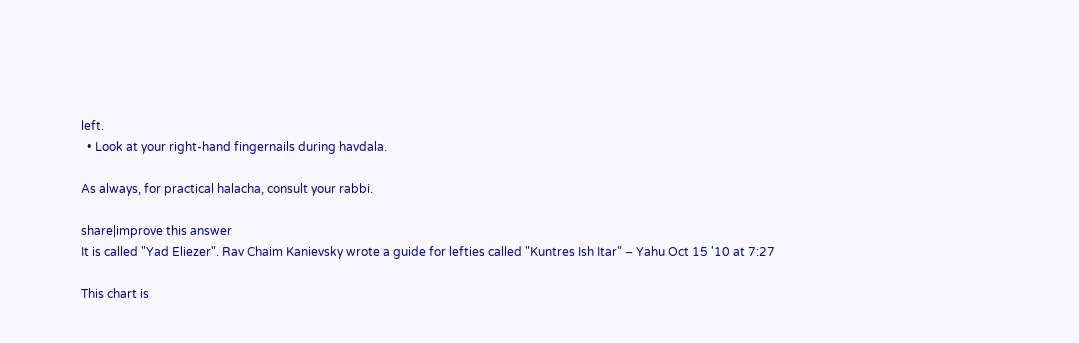left.
  • Look at your right-hand fingernails during havdala.

As always, for practical halacha, consult your rabbi.

share|improve this answer
It is called "Yad Eliezer". Rav Chaim Kanievsky wrote a guide for lefties called "Kuntres Ish Itar" – Yahu Oct 15 '10 at 7:27

This chart is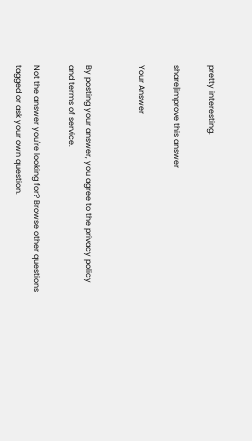pretty interesting.

share|improve this answer

Your Answer


By posting your answer, you agree to the privacy policy and terms of service.

Not the answer you're looking for? Browse other questions tagged or ask your own question.